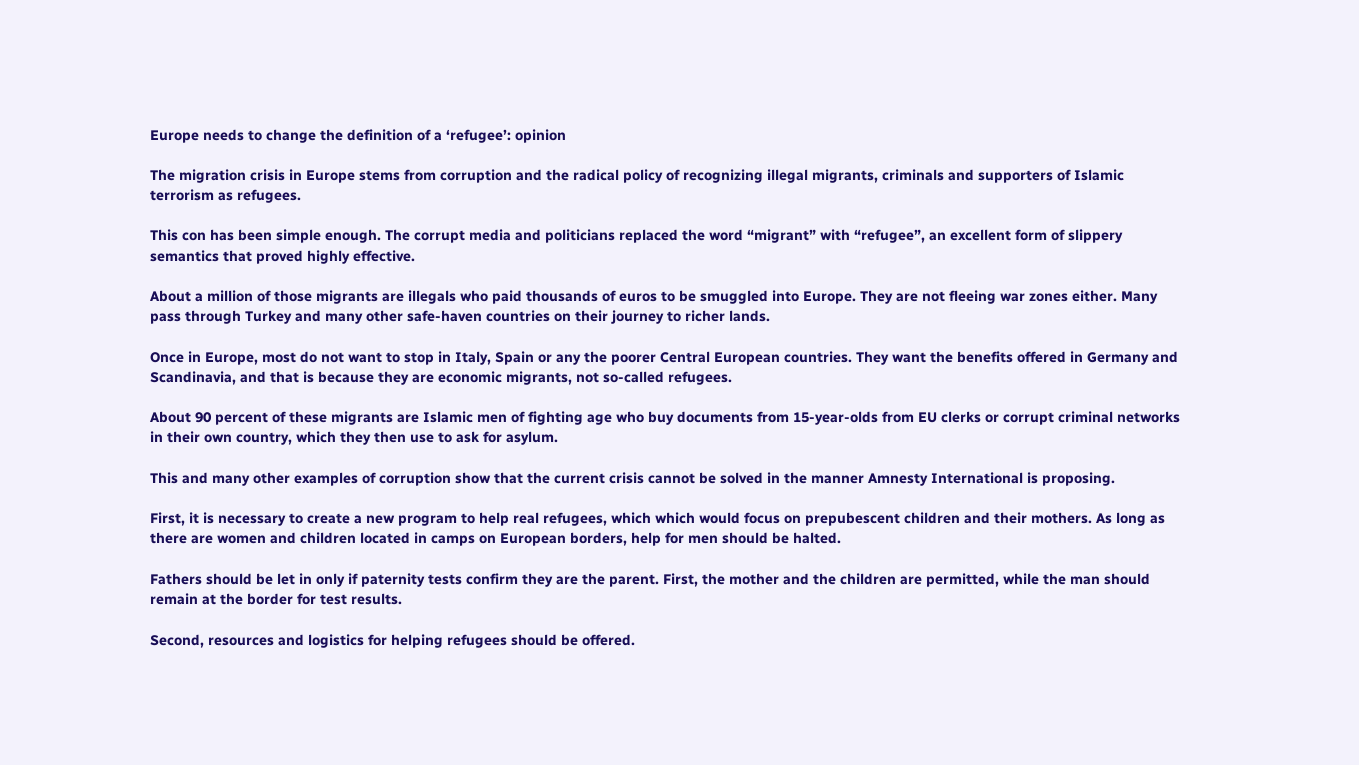Europe needs to change the definition of a ‘refugee’: opinion

The migration crisis in Europe stems from corruption and the radical policy of recognizing illegal migrants, criminals and supporters of Islamic terrorism as refugees.

This con has been simple enough. The corrupt media and politicians replaced the word “migrant” with “refugee”, an excellent form of slippery semantics that proved highly effective.

About a million of those migrants are illegals who paid thousands of euros to be smuggled into Europe. They are not fleeing war zones either. Many pass through Turkey and many other safe-haven countries on their journey to richer lands.

Once in Europe, most do not want to stop in Italy, Spain or any the poorer Central European countries. They want the benefits offered in Germany and Scandinavia, and that is because they are economic migrants, not so-called refugees.

About 90 percent of these migrants are Islamic men of fighting age who buy documents from 15-year-olds from EU clerks or corrupt criminal networks in their own country, which they then use to ask for asylum.

This and many other examples of corruption show that the current crisis cannot be solved in the manner Amnesty International is proposing.

First, it is necessary to create a new program to help real refugees, which which would focus on prepubescent children and their mothers. As long as there are women and children located in camps on European borders, help for men should be halted.

Fathers should be let in only if paternity tests confirm they are the parent. First, the mother and the children are permitted, while the man should remain at the border for test results.

Second, resources and logistics for helping refugees should be offered.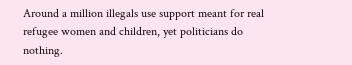Around a million illegals use support meant for real refugee women and children, yet politicians do nothing.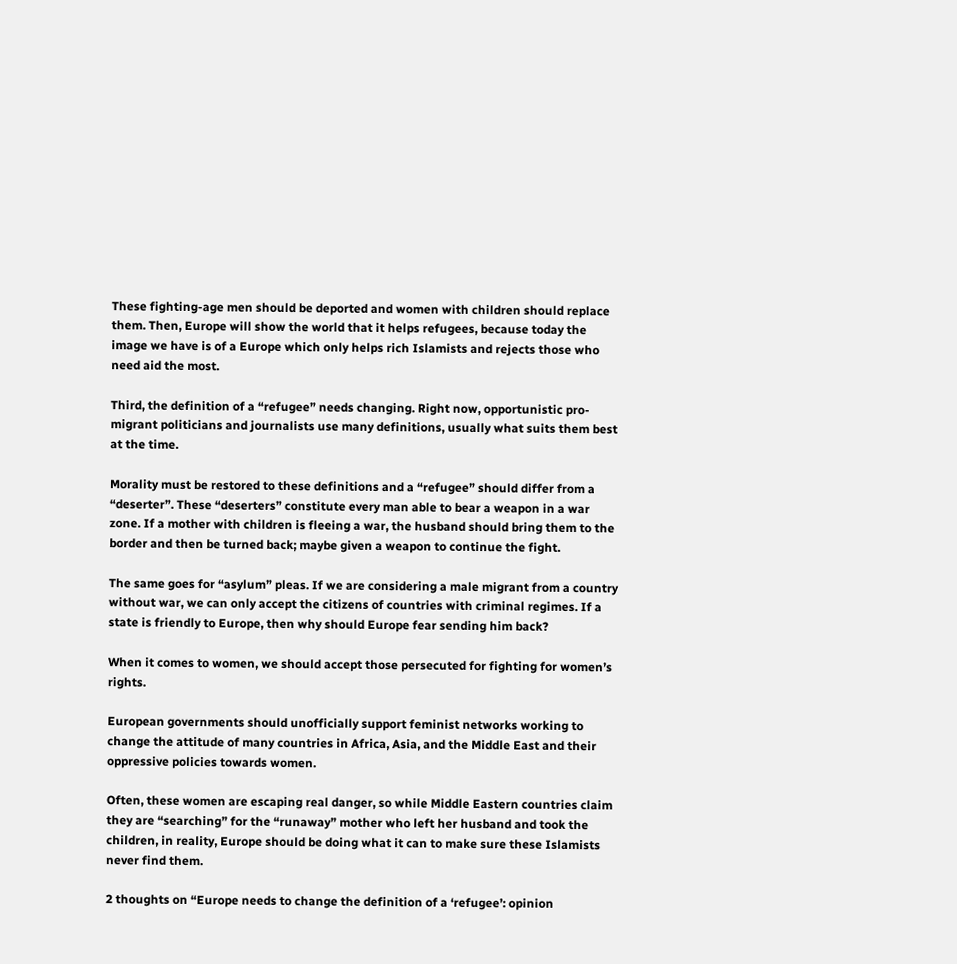These fighting-age men should be deported and women with children should replace them. Then, Europe will show the world that it helps refugees, because today the image we have is of a Europe which only helps rich Islamists and rejects those who need aid the most.

Third, the definition of a “refugee” needs changing. Right now, opportunistic pro-migrant politicians and journalists use many definitions, usually what suits them best at the time.

Morality must be restored to these definitions and a “refugee” should differ from a “deserter”. These “deserters” constitute every man able to bear a weapon in a war zone. If a mother with children is fleeing a war, the husband should bring them to the border and then be turned back; maybe given a weapon to continue the fight.

The same goes for “asylum” pleas. If we are considering a male migrant from a country without war, we can only accept the citizens of countries with criminal regimes. If a state is friendly to Europe, then why should Europe fear sending him back?

When it comes to women, we should accept those persecuted for fighting for women’s rights.

European governments should unofficially support feminist networks working to change the attitude of many countries in Africa, Asia, and the Middle East and their oppressive policies towards women.

Often, these women are escaping real danger, so while Middle Eastern countries claim they are “searching” for the “runaway” mother who left her husband and took the children, in reality, Europe should be doing what it can to make sure these Islamists never find them.

2 thoughts on “Europe needs to change the definition of a ‘refugee’: opinion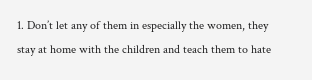1. Don’t let any of them in especially the women, they stay at home with the children and teach them to hate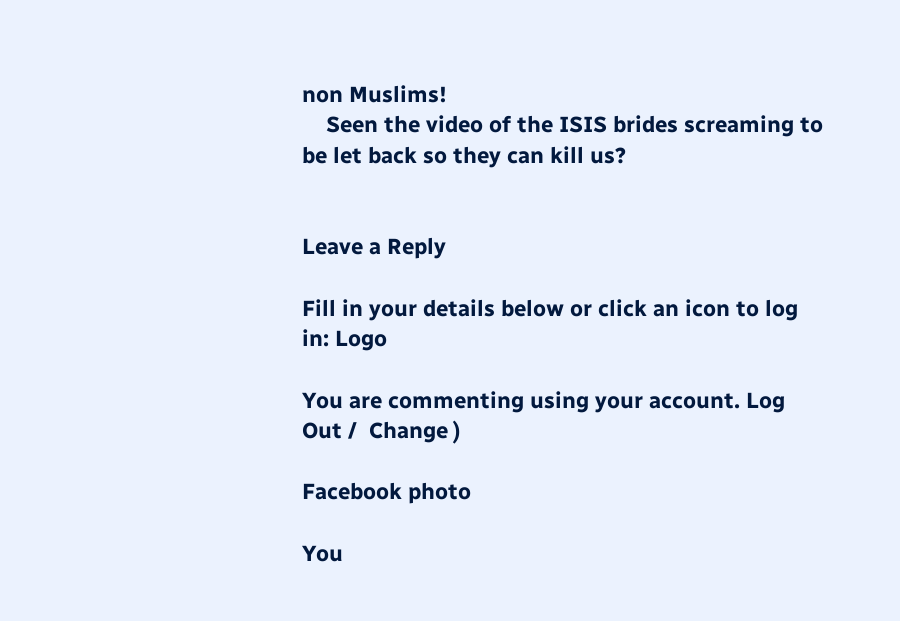non Muslims!
    Seen the video of the ISIS brides screaming to be let back so they can kill us?


Leave a Reply

Fill in your details below or click an icon to log in: Logo

You are commenting using your account. Log Out /  Change )

Facebook photo

You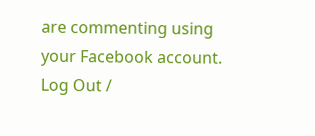are commenting using your Facebook account. Log Out /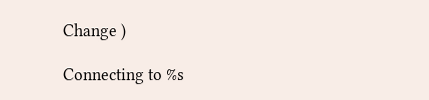Change )

Connecting to %s